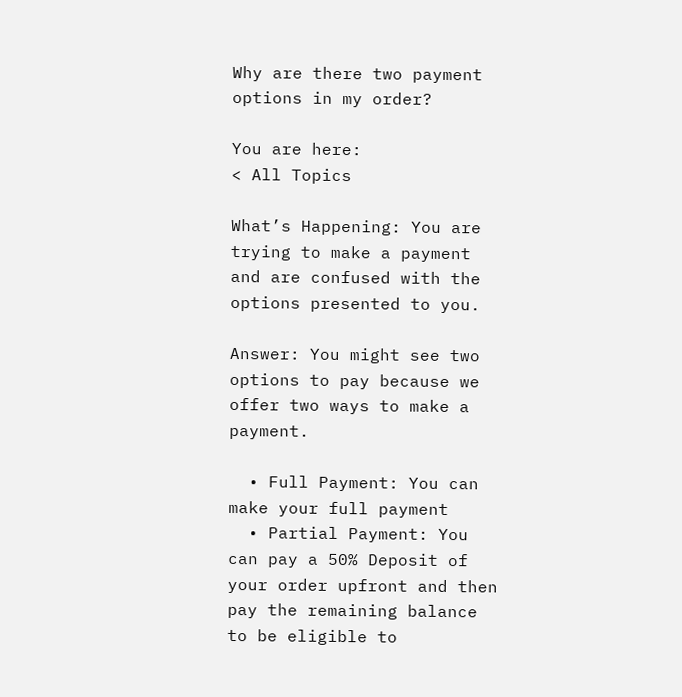Why are there two payment options in my order?

You are here:
< All Topics

What’s Happening: You are trying to make a payment and are confused with the options presented to you.

Answer: You might see two options to pay because we offer two ways to make a payment.

  • Full Payment: You can make your full payment
  • Partial Payment: You can pay a 50% Deposit of your order upfront and then pay the remaining balance to be eligible to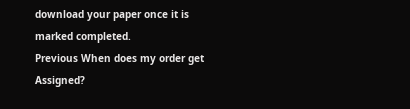download your paper once it is marked completed.
Previous When does my order get Assigned?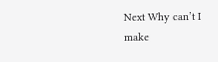Next Why can’t I make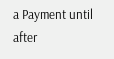a Payment until after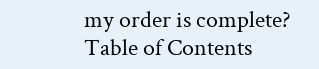my order is complete?
Table of Contents